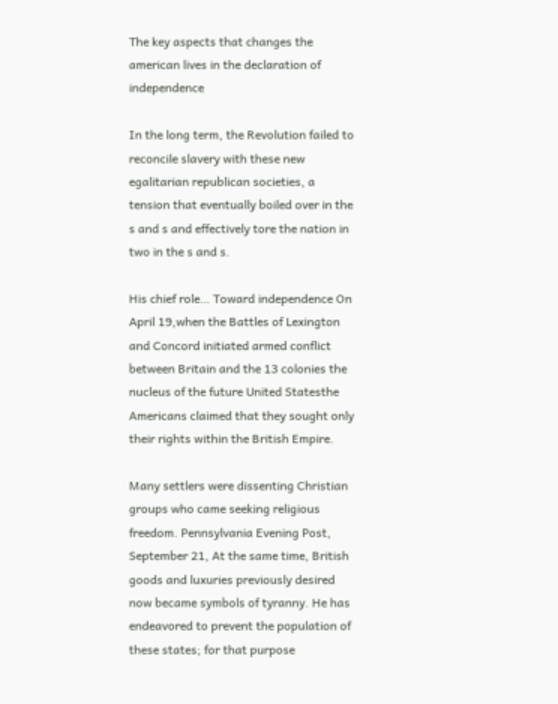The key aspects that changes the american lives in the declaration of independence

In the long term, the Revolution failed to reconcile slavery with these new egalitarian republican societies, a tension that eventually boiled over in the s and s and effectively tore the nation in two in the s and s.

His chief role… Toward independence On April 19,when the Battles of Lexington and Concord initiated armed conflict between Britain and the 13 colonies the nucleus of the future United Statesthe Americans claimed that they sought only their rights within the British Empire.

Many settlers were dissenting Christian groups who came seeking religious freedom. Pennsylvania Evening Post, September 21, At the same time, British goods and luxuries previously desired now became symbols of tyranny. He has endeavored to prevent the population of these states; for that purpose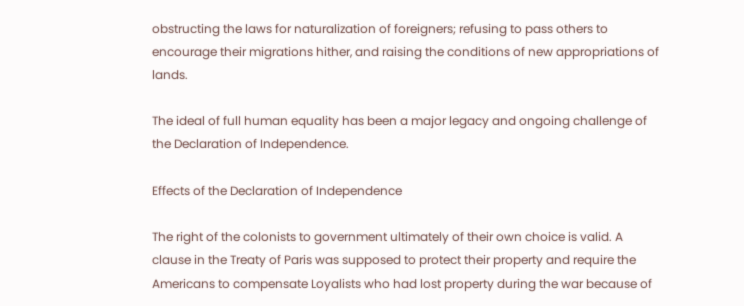obstructing the laws for naturalization of foreigners; refusing to pass others to encourage their migrations hither, and raising the conditions of new appropriations of lands.

The ideal of full human equality has been a major legacy and ongoing challenge of the Declaration of Independence.

Effects of the Declaration of Independence

The right of the colonists to government ultimately of their own choice is valid. A clause in the Treaty of Paris was supposed to protect their property and require the Americans to compensate Loyalists who had lost property during the war because of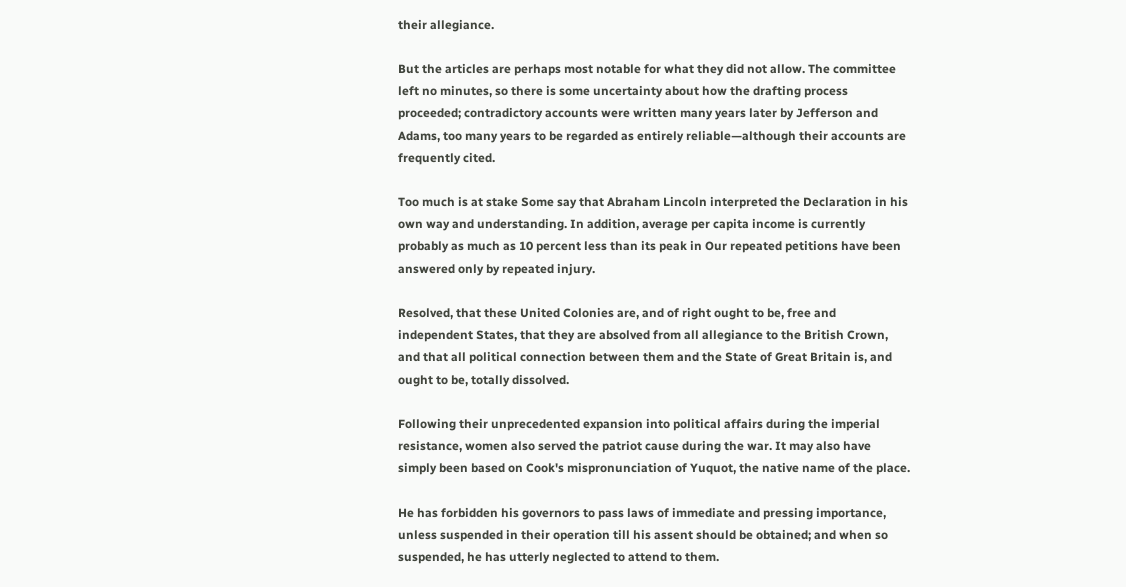their allegiance.

But the articles are perhaps most notable for what they did not allow. The committee left no minutes, so there is some uncertainty about how the drafting process proceeded; contradictory accounts were written many years later by Jefferson and Adams, too many years to be regarded as entirely reliable—although their accounts are frequently cited.

Too much is at stake Some say that Abraham Lincoln interpreted the Declaration in his own way and understanding. In addition, average per capita income is currently probably as much as 10 percent less than its peak in Our repeated petitions have been answered only by repeated injury.

Resolved, that these United Colonies are, and of right ought to be, free and independent States, that they are absolved from all allegiance to the British Crown, and that all political connection between them and the State of Great Britain is, and ought to be, totally dissolved.

Following their unprecedented expansion into political affairs during the imperial resistance, women also served the patriot cause during the war. It may also have simply been based on Cook's mispronunciation of Yuquot, the native name of the place.

He has forbidden his governors to pass laws of immediate and pressing importance, unless suspended in their operation till his assent should be obtained; and when so suspended, he has utterly neglected to attend to them.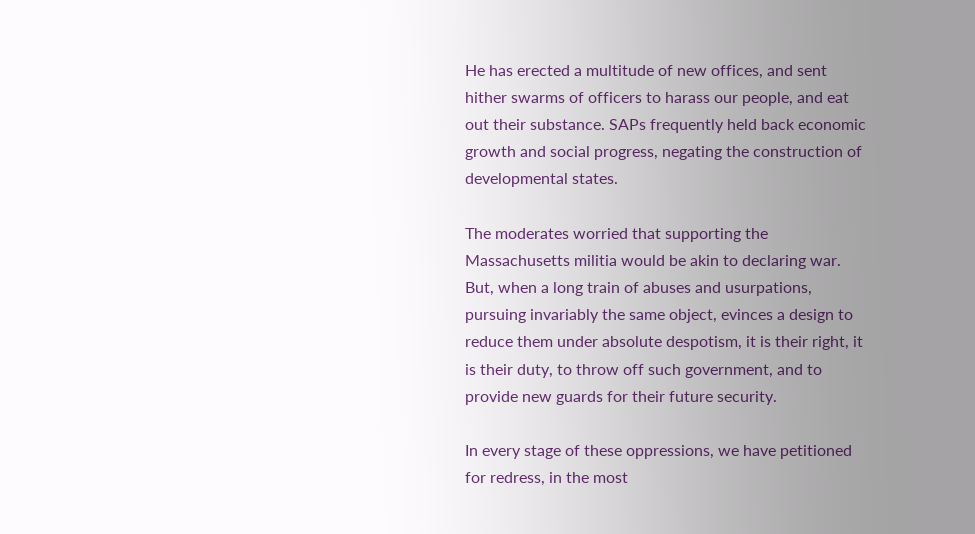He has erected a multitude of new offices, and sent hither swarms of officers to harass our people, and eat out their substance. SAPs frequently held back economic growth and social progress, negating the construction of developmental states.

The moderates worried that supporting the Massachusetts militia would be akin to declaring war. But, when a long train of abuses and usurpations, pursuing invariably the same object, evinces a design to reduce them under absolute despotism, it is their right, it is their duty, to throw off such government, and to provide new guards for their future security.

In every stage of these oppressions, we have petitioned for redress, in the most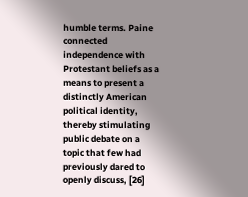humble terms. Paine connected independence with Protestant beliefs as a means to present a distinctly American political identity, thereby stimulating public debate on a topic that few had previously dared to openly discuss, [26]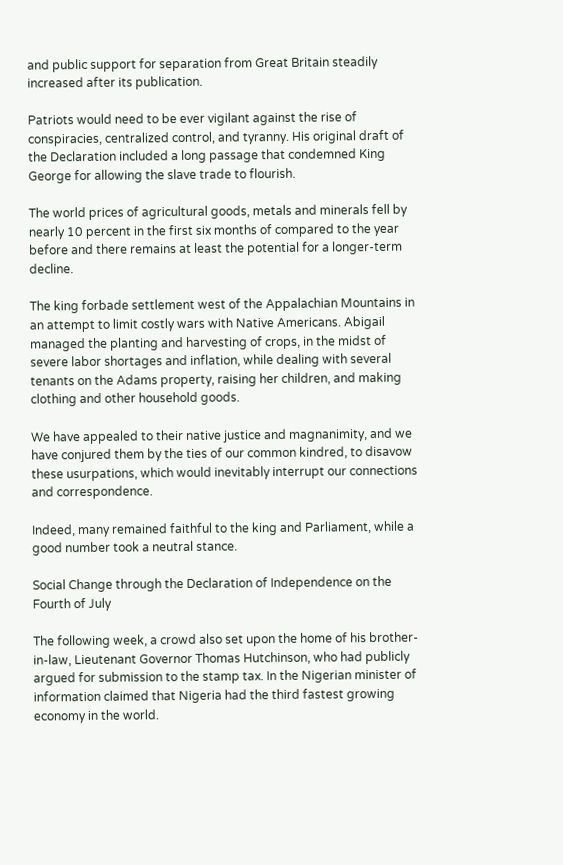and public support for separation from Great Britain steadily increased after its publication.

Patriots would need to be ever vigilant against the rise of conspiracies, centralized control, and tyranny. His original draft of the Declaration included a long passage that condemned King George for allowing the slave trade to flourish.

The world prices of agricultural goods, metals and minerals fell by nearly 10 percent in the first six months of compared to the year before and there remains at least the potential for a longer-term decline.

The king forbade settlement west of the Appalachian Mountains in an attempt to limit costly wars with Native Americans. Abigail managed the planting and harvesting of crops, in the midst of severe labor shortages and inflation, while dealing with several tenants on the Adams property, raising her children, and making clothing and other household goods.

We have appealed to their native justice and magnanimity, and we have conjured them by the ties of our common kindred, to disavow these usurpations, which would inevitably interrupt our connections and correspondence.

Indeed, many remained faithful to the king and Parliament, while a good number took a neutral stance.

Social Change through the Declaration of Independence on the Fourth of July

The following week, a crowd also set upon the home of his brother-in-law, Lieutenant Governor Thomas Hutchinson, who had publicly argued for submission to the stamp tax. In the Nigerian minister of information claimed that Nigeria had the third fastest growing economy in the world.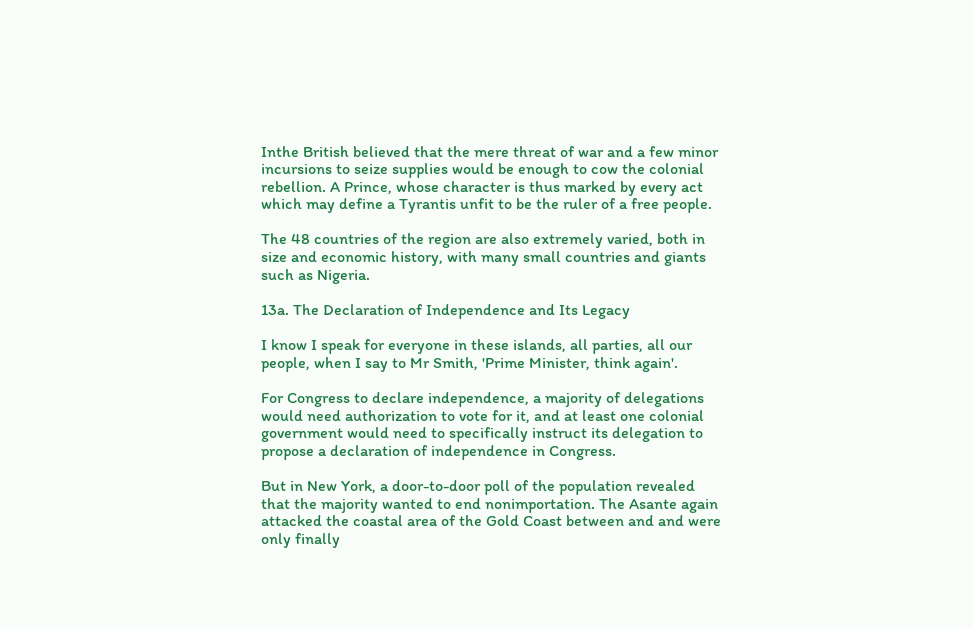Inthe British believed that the mere threat of war and a few minor incursions to seize supplies would be enough to cow the colonial rebellion. A Prince, whose character is thus marked by every act which may define a Tyrantis unfit to be the ruler of a free people.

The 48 countries of the region are also extremely varied, both in size and economic history, with many small countries and giants such as Nigeria.

13a. The Declaration of Independence and Its Legacy

I know I speak for everyone in these islands, all parties, all our people, when I say to Mr Smith, 'Prime Minister, think again'.

For Congress to declare independence, a majority of delegations would need authorization to vote for it, and at least one colonial government would need to specifically instruct its delegation to propose a declaration of independence in Congress.

But in New York, a door-to-door poll of the population revealed that the majority wanted to end nonimportation. The Asante again attacked the coastal area of the Gold Coast between and and were only finally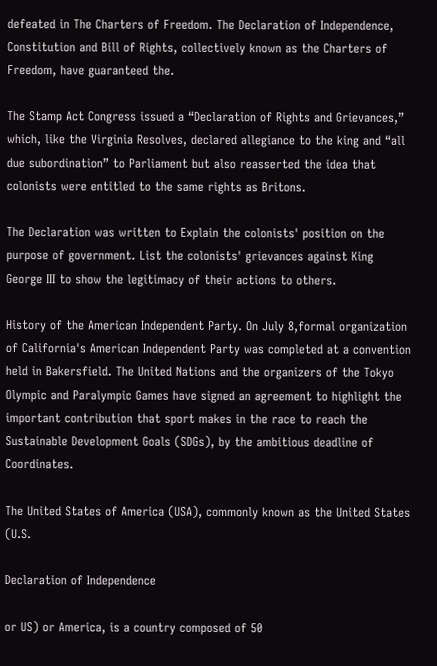defeated in The Charters of Freedom. The Declaration of Independence, Constitution and Bill of Rights, collectively known as the Charters of Freedom, have guaranteed the.

The Stamp Act Congress issued a “Declaration of Rights and Grievances,” which, like the Virginia Resolves, declared allegiance to the king and “all due subordination” to Parliament but also reasserted the idea that colonists were entitled to the same rights as Britons.

The Declaration was written to Explain the colonists' position on the purpose of government. List the colonists' grievances against King George III to show the legitimacy of their actions to others.

History of the American Independent Party. On July 8,formal organization of California's American Independent Party was completed at a convention held in Bakersfield. The United Nations and the organizers of the Tokyo Olympic and Paralympic Games have signed an agreement to highlight the important contribution that sport makes in the race to reach the Sustainable Development Goals (SDGs), by the ambitious deadline of Coordinates.

The United States of America (USA), commonly known as the United States (U.S.

Declaration of Independence

or US) or America, is a country composed of 50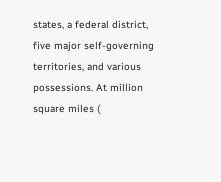states, a federal district, five major self-governing territories, and various possessions. At million square miles (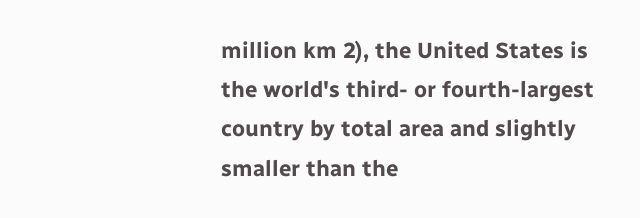million km 2), the United States is the world's third- or fourth-largest country by total area and slightly smaller than the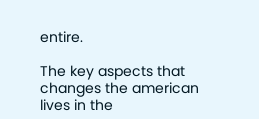entire.

The key aspects that changes the american lives in the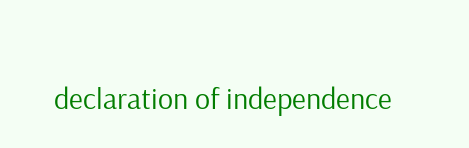declaration of independence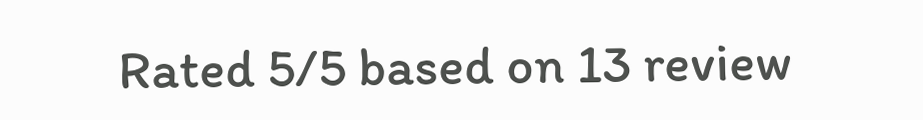Rated 5/5 based on 13 review